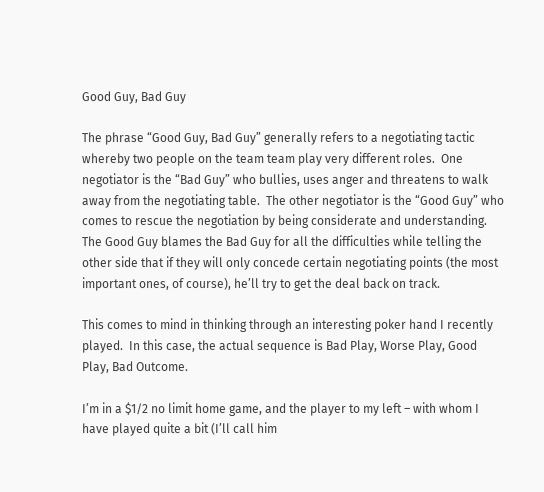Good Guy, Bad Guy

The phrase “Good Guy, Bad Guy” generally refers to a negotiating tactic whereby two people on the team team play very different roles.  One negotiator is the “Bad Guy” who bullies, uses anger and threatens to walk away from the negotiating table.  The other negotiator is the “Good Guy” who comes to rescue the negotiation by being considerate and understanding.  The Good Guy blames the Bad Guy for all the difficulties while telling the other side that if they will only concede certain negotiating points (the most important ones, of course), he’ll try to get the deal back on track.

This comes to mind in thinking through an interesting poker hand I recently played.  In this case, the actual sequence is Bad Play, Worse Play, Good Play, Bad Outcome.

I’m in a $1/2 no limit home game, and the player to my left – with whom I have played quite a bit (I’ll call him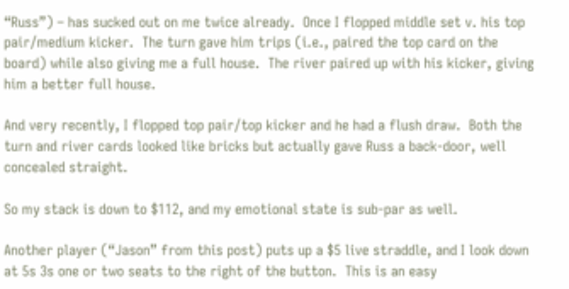“Russ”) – has sucked out on me twice already.  Once I flopped middle set v. his top pair/medium kicker.  The turn gave him trips (i.e., paired the top card on the board) while also giving me a full house.  The river paired up with his kicker, giving him a better full house.

And very recently, I flopped top pair/top kicker and he had a flush draw.  Both the turn and river cards looked like bricks but actually gave Russ a back-door, well concealed straight.

So my stack is down to $112, and my emotional state is sub-par as well.

Another player (“Jason” from this post) puts up a $5 live straddle, and I look down at 5s 3s one or two seats to the right of the button.  This is an easy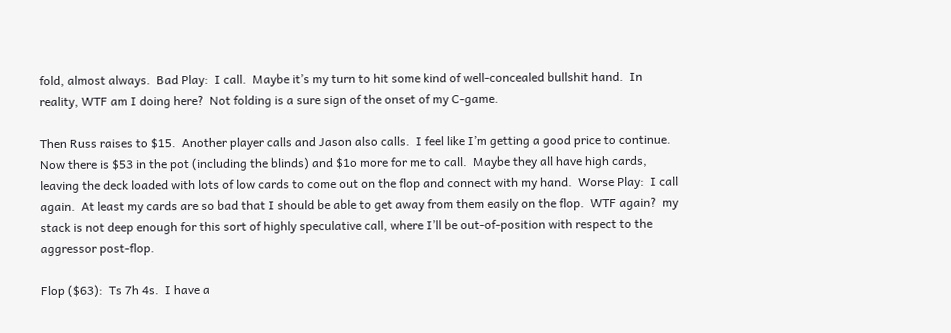fold, almost always.  Bad Play:  I call.  Maybe it’s my turn to hit some kind of well-concealed bullshit hand.  In reality, WTF am I doing here?  Not folding is a sure sign of the onset of my C-game.

Then Russ raises to $15.  Another player calls and Jason also calls.  I feel like I’m getting a good price to continue.  Now there is $53 in the pot (including the blinds) and $1o more for me to call.  Maybe they all have high cards, leaving the deck loaded with lots of low cards to come out on the flop and connect with my hand.  Worse Play:  I call again.  At least my cards are so bad that I should be able to get away from them easily on the flop.  WTF again?  my stack is not deep enough for this sort of highly speculative call, where I’ll be out-of-position with respect to the aggressor post-flop.

Flop ($63):  Ts 7h 4s.  I have a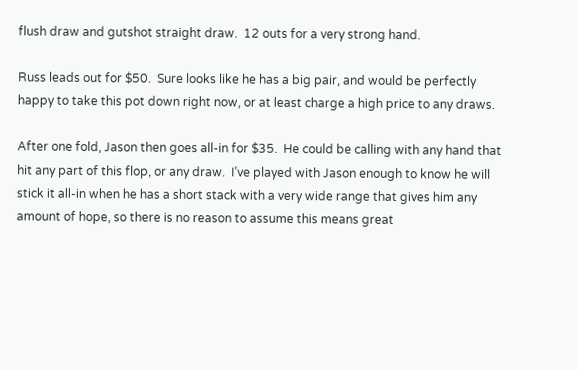flush draw and gutshot straight draw.  12 outs for a very strong hand.

Russ leads out for $50.  Sure looks like he has a big pair, and would be perfectly happy to take this pot down right now, or at least charge a high price to any draws.

After one fold, Jason then goes all-in for $35.  He could be calling with any hand that hit any part of this flop, or any draw.  I’ve played with Jason enough to know he will stick it all-in when he has a short stack with a very wide range that gives him any amount of hope, so there is no reason to assume this means great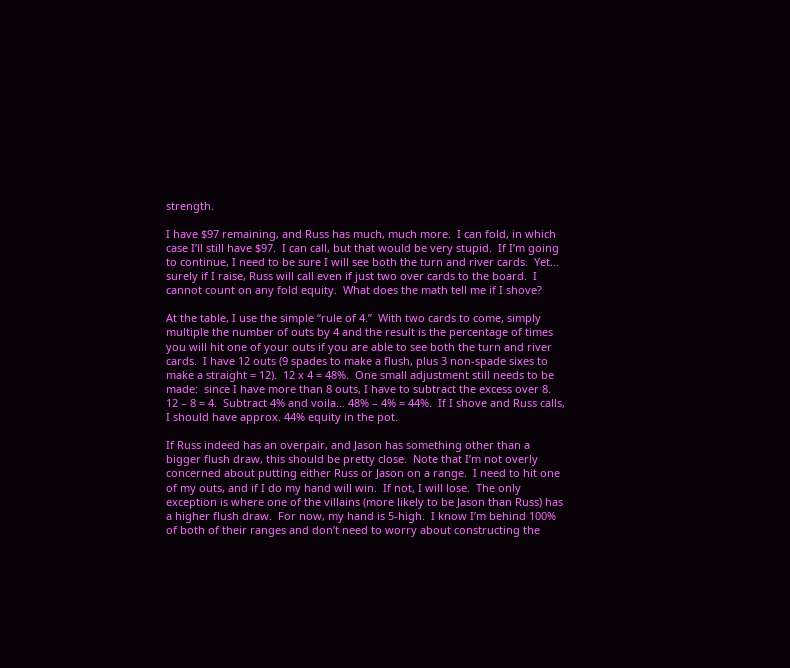strength.

I have $97 remaining, and Russ has much, much more.  I can fold, in which case I’ll still have $97.  I can call, but that would be very stupid.  If I’m going to continue, I need to be sure I will see both the turn and river cards.  Yet… surely if I raise, Russ will call even if just two over cards to the board.  I cannot count on any fold equity.  What does the math tell me if I shove?

At the table, I use the simple “rule of 4.”  With two cards to come, simply multiple the number of outs by 4 and the result is the percentage of times you will hit one of your outs if you are able to see both the turn and river cards.  I have 12 outs (9 spades to make a flush, plus 3 non-spade sixes to make a straight = 12).  12 x 4 = 48%.  One small adjustment still needs to be made:  since I have more than 8 outs, I have to subtract the excess over 8.  12 – 8 = 4.  Subtract 4% and voila… 48% – 4% = 44%.  If I shove and Russ calls, I should have approx. 44% equity in the pot.

If Russ indeed has an overpair, and Jason has something other than a bigger flush draw, this should be pretty close.  Note that I’m not overly concerned about putting either Russ or Jason on a range.  I need to hit one of my outs, and if I do my hand will win.  If not, I will lose.  The only exception is where one of the villains (more likely to be Jason than Russ) has a higher flush draw.  For now, my hand is 5-high.  I know I’m behind 100% of both of their ranges and don’t need to worry about constructing the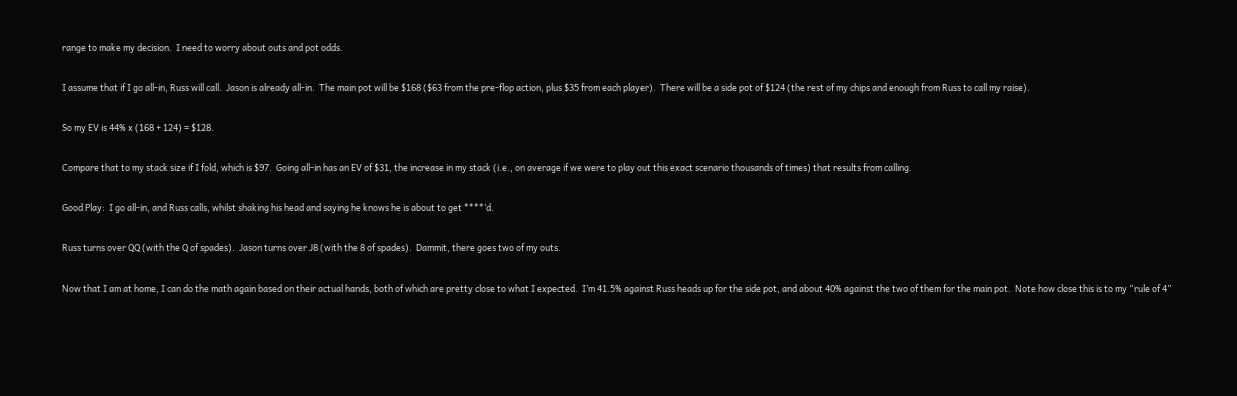range to make my decision.  I need to worry about outs and pot odds.

I assume that if I go all-in, Russ will call.  Jason is already all-in.  The main pot will be $168 ($63 from the pre-flop action, plus $35 from each player).  There will be a side pot of $124 (the rest of my chips and enough from Russ to call my raise).

So my EV is 44% x (168 + 124) = $128.

Compare that to my stack size if I fold, which is $97.  Going all-in has an EV of $31, the increase in my stack (i.e., on average if we were to play out this exact scenario thousands of times) that results from calling.

Good Play:  I go all-in, and Russ calls, whilst shaking his head and saying he knows he is about to get ****’d.

Russ turns over QQ (with the Q of spades).  Jason turns over J8 (with the 8 of spades).  Dammit, there goes two of my outs.

Now that I am at home, I can do the math again based on their actual hands, both of which are pretty close to what I expected.  I’m 41.5% against Russ heads up for the side pot, and about 40% against the two of them for the main pot.  Note how close this is to my “rule of 4”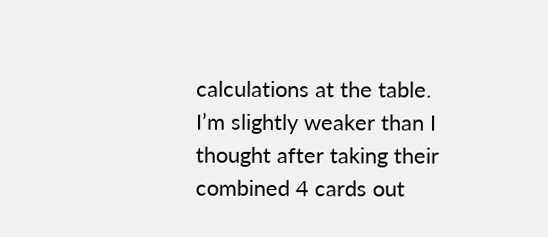calculations at the table.  I’m slightly weaker than I thought after taking their combined 4 cards out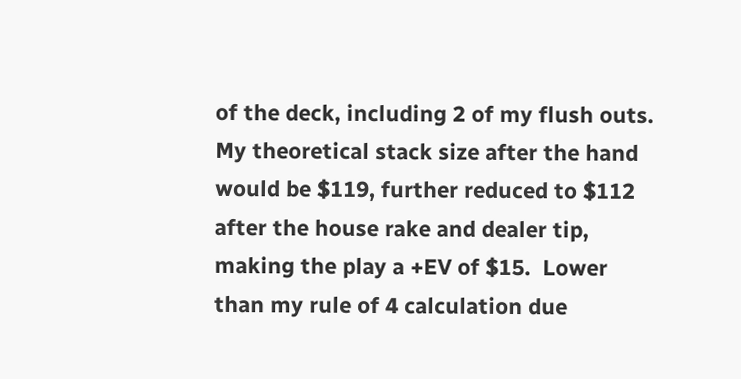of the deck, including 2 of my flush outs.  My theoretical stack size after the hand would be $119, further reduced to $112 after the house rake and dealer tip, making the play a +EV of $15.  Lower than my rule of 4 calculation due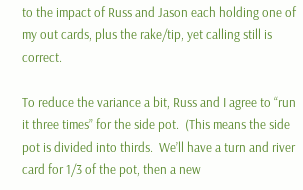to the impact of Russ and Jason each holding one of my out cards, plus the rake/tip, yet calling still is correct.

To reduce the variance a bit, Russ and I agree to “run it three times” for the side pot.  (This means the side pot is divided into thirds.  We’ll have a turn and river card for 1/3 of the pot, then a new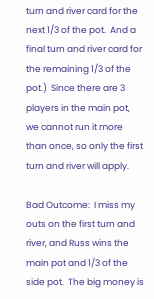turn and river card for the next 1/3 of the pot.  And a final turn and river card for the remaining 1/3 of the pot.)  Since there are 3 players in the main pot, we cannot run it more than once, so only the first turn and river will apply.

Bad Outcome:  I miss my outs on the first turn and river, and Russ wins the main pot and 1/3 of the side pot.  The big money is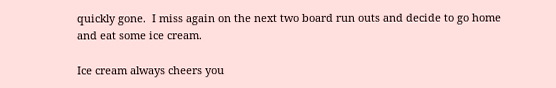quickly gone.  I miss again on the next two board run outs and decide to go home and eat some ice cream.

Ice cream always cheers you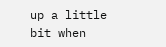up a little bit when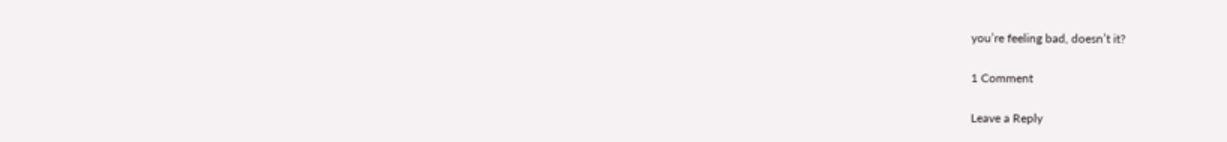you’re feeling bad, doesn’t it?

1 Comment

Leave a Reply